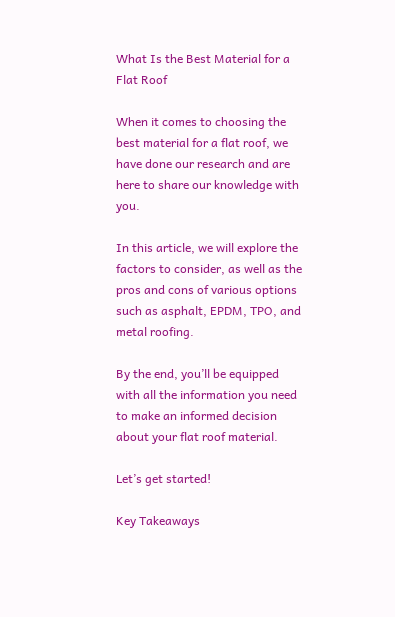What Is the Best Material for a Flat Roof

When it comes to choosing the best material for a flat roof, we have done our research and are here to share our knowledge with you.

In this article, we will explore the factors to consider, as well as the pros and cons of various options such as asphalt, EPDM, TPO, and metal roofing.

By the end, you’ll be equipped with all the information you need to make an informed decision about your flat roof material.

Let’s get started!

Key Takeaways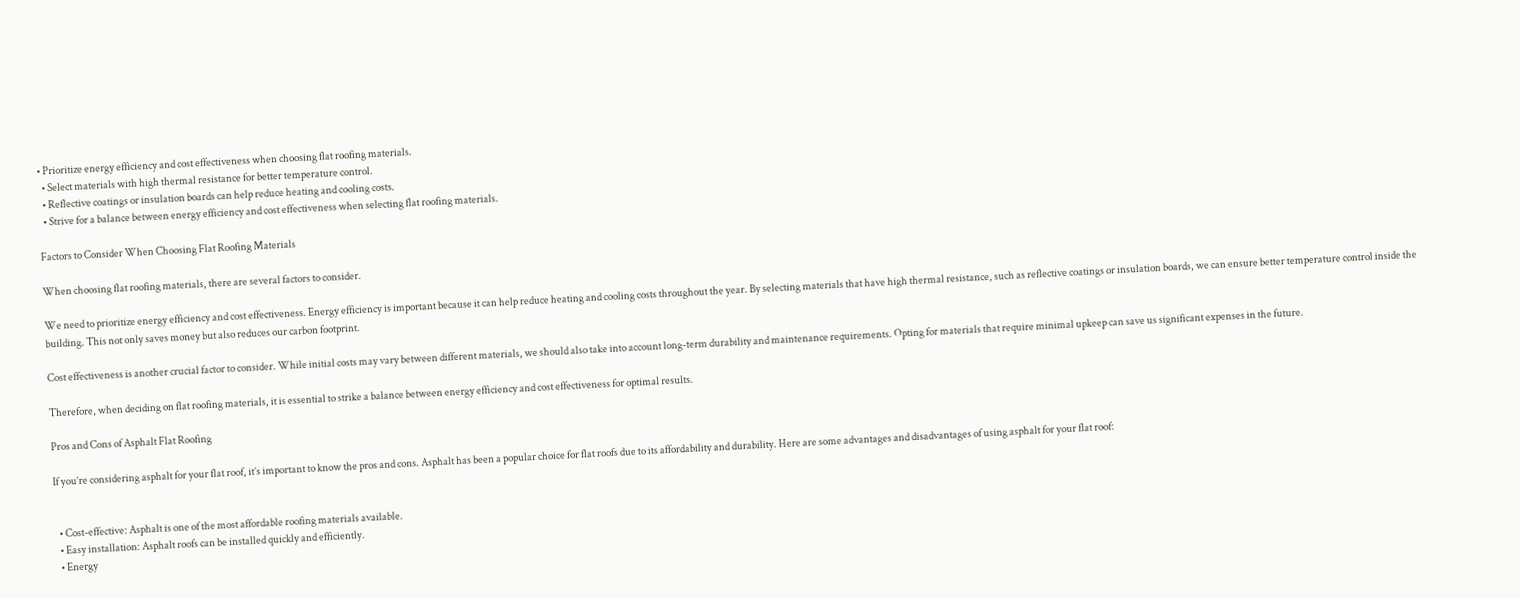• Prioritize energy efficiency and cost effectiveness when choosing flat roofing materials.
  • Select materials with high thermal resistance for better temperature control.
  • Reflective coatings or insulation boards can help reduce heating and cooling costs.
  • Strive for a balance between energy efficiency and cost effectiveness when selecting flat roofing materials.

Factors to Consider When Choosing Flat Roofing Materials

When choosing flat roofing materials, there are several factors to consider.

We need to prioritize energy efficiency and cost effectiveness. Energy efficiency is important because it can help reduce heating and cooling costs throughout the year. By selecting materials that have high thermal resistance, such as reflective coatings or insulation boards, we can ensure better temperature control inside the building. This not only saves money but also reduces our carbon footprint.

Cost effectiveness is another crucial factor to consider. While initial costs may vary between different materials, we should also take into account long-term durability and maintenance requirements. Opting for materials that require minimal upkeep can save us significant expenses in the future.

Therefore, when deciding on flat roofing materials, it is essential to strike a balance between energy efficiency and cost effectiveness for optimal results.

Pros and Cons of Asphalt Flat Roofing

If you’re considering asphalt for your flat roof, it’s important to know the pros and cons. Asphalt has been a popular choice for flat roofs due to its affordability and durability. Here are some advantages and disadvantages of using asphalt for your flat roof:


  • Cost-effective: Asphalt is one of the most affordable roofing materials available.
  • Easy installation: Asphalt roofs can be installed quickly and efficiently.
  • Energy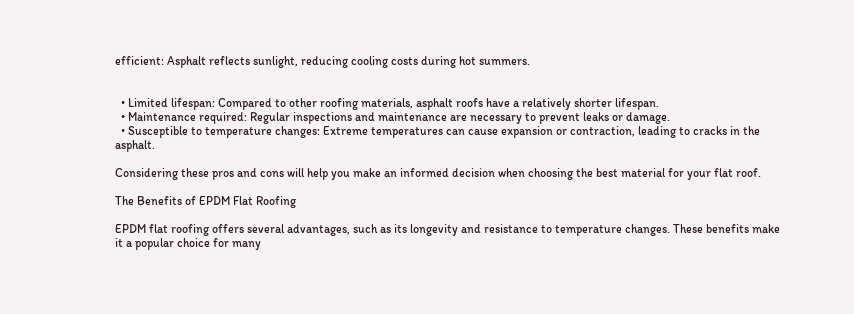efficient: Asphalt reflects sunlight, reducing cooling costs during hot summers.


  • Limited lifespan: Compared to other roofing materials, asphalt roofs have a relatively shorter lifespan.
  • Maintenance required: Regular inspections and maintenance are necessary to prevent leaks or damage.
  • Susceptible to temperature changes: Extreme temperatures can cause expansion or contraction, leading to cracks in the asphalt.

Considering these pros and cons will help you make an informed decision when choosing the best material for your flat roof.

The Benefits of EPDM Flat Roofing

EPDM flat roofing offers several advantages, such as its longevity and resistance to temperature changes. These benefits make it a popular choice for many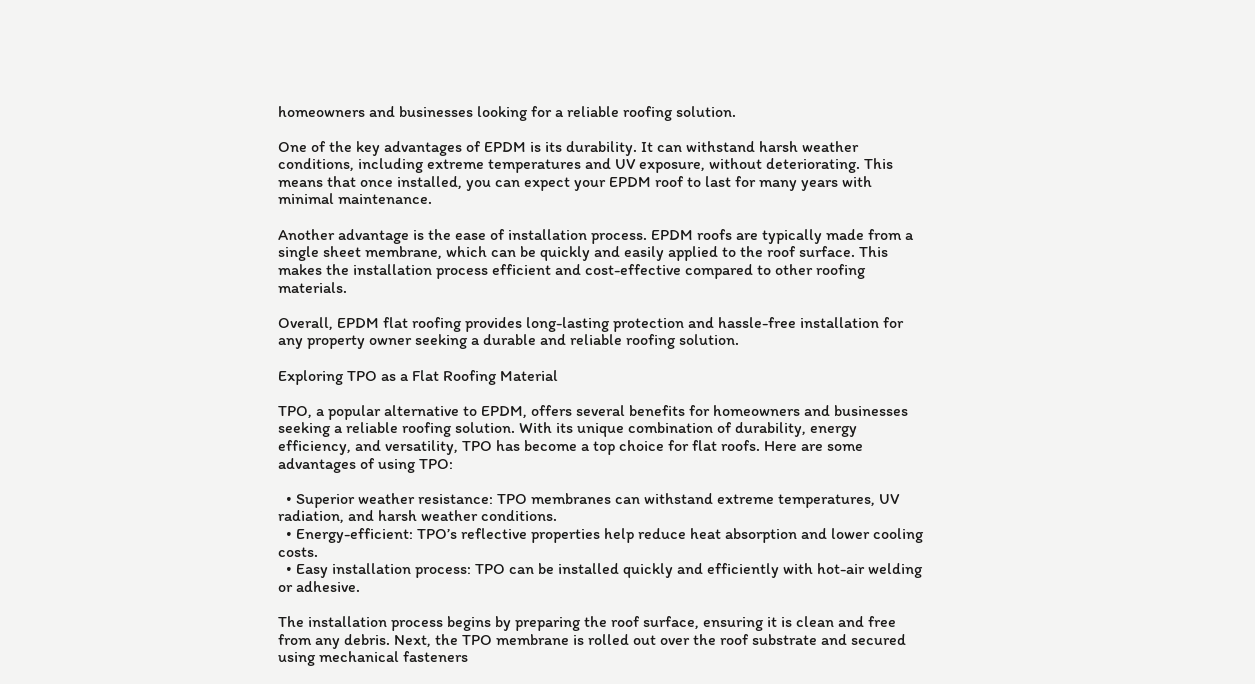homeowners and businesses looking for a reliable roofing solution.

One of the key advantages of EPDM is its durability. It can withstand harsh weather conditions, including extreme temperatures and UV exposure, without deteriorating. This means that once installed, you can expect your EPDM roof to last for many years with minimal maintenance.

Another advantage is the ease of installation process. EPDM roofs are typically made from a single sheet membrane, which can be quickly and easily applied to the roof surface. This makes the installation process efficient and cost-effective compared to other roofing materials.

Overall, EPDM flat roofing provides long-lasting protection and hassle-free installation for any property owner seeking a durable and reliable roofing solution.

Exploring TPO as a Flat Roofing Material

TPO, a popular alternative to EPDM, offers several benefits for homeowners and businesses seeking a reliable roofing solution. With its unique combination of durability, energy efficiency, and versatility, TPO has become a top choice for flat roofs. Here are some advantages of using TPO:

  • Superior weather resistance: TPO membranes can withstand extreme temperatures, UV radiation, and harsh weather conditions.
  • Energy-efficient: TPO’s reflective properties help reduce heat absorption and lower cooling costs.
  • Easy installation process: TPO can be installed quickly and efficiently with hot-air welding or adhesive.

The installation process begins by preparing the roof surface, ensuring it is clean and free from any debris. Next, the TPO membrane is rolled out over the roof substrate and secured using mechanical fasteners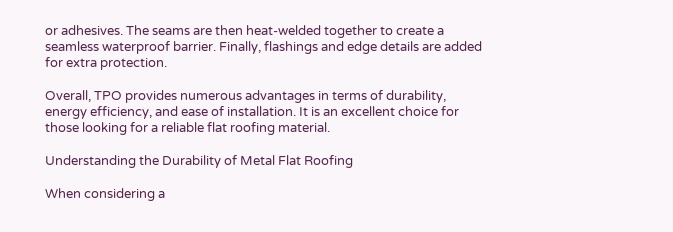or adhesives. The seams are then heat-welded together to create a seamless waterproof barrier. Finally, flashings and edge details are added for extra protection.

Overall, TPO provides numerous advantages in terms of durability, energy efficiency, and ease of installation. It is an excellent choice for those looking for a reliable flat roofing material.

Understanding the Durability of Metal Flat Roofing

When considering a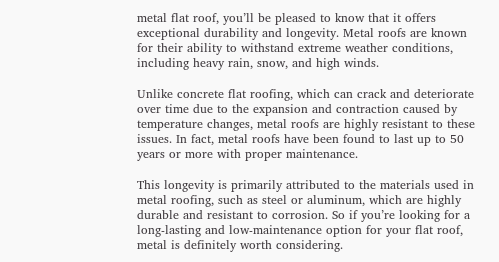metal flat roof, you’ll be pleased to know that it offers exceptional durability and longevity. Metal roofs are known for their ability to withstand extreme weather conditions, including heavy rain, snow, and high winds.

Unlike concrete flat roofing, which can crack and deteriorate over time due to the expansion and contraction caused by temperature changes, metal roofs are highly resistant to these issues. In fact, metal roofs have been found to last up to 50 years or more with proper maintenance.

This longevity is primarily attributed to the materials used in metal roofing, such as steel or aluminum, which are highly durable and resistant to corrosion. So if you’re looking for a long-lasting and low-maintenance option for your flat roof, metal is definitely worth considering.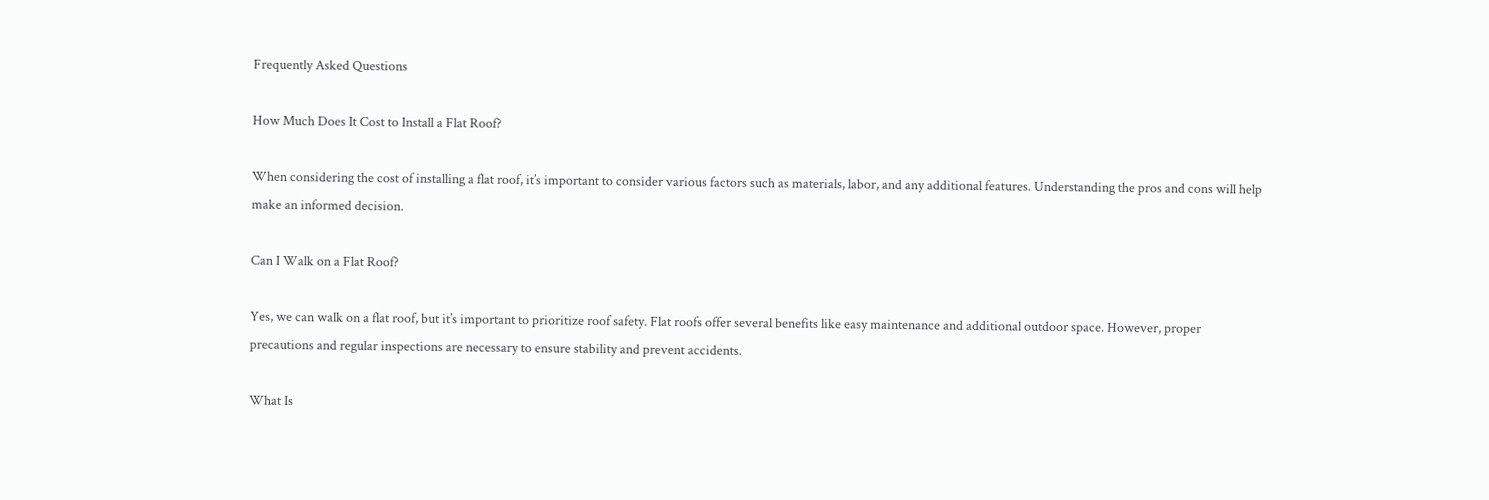Frequently Asked Questions

How Much Does It Cost to Install a Flat Roof?

When considering the cost of installing a flat roof, it’s important to consider various factors such as materials, labor, and any additional features. Understanding the pros and cons will help make an informed decision.

Can I Walk on a Flat Roof?

Yes, we can walk on a flat roof, but it’s important to prioritize roof safety. Flat roofs offer several benefits like easy maintenance and additional outdoor space. However, proper precautions and regular inspections are necessary to ensure stability and prevent accidents.

What Is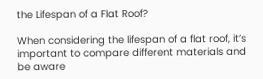the Lifespan of a Flat Roof?

When considering the lifespan of a flat roof, it’s important to compare different materials and be aware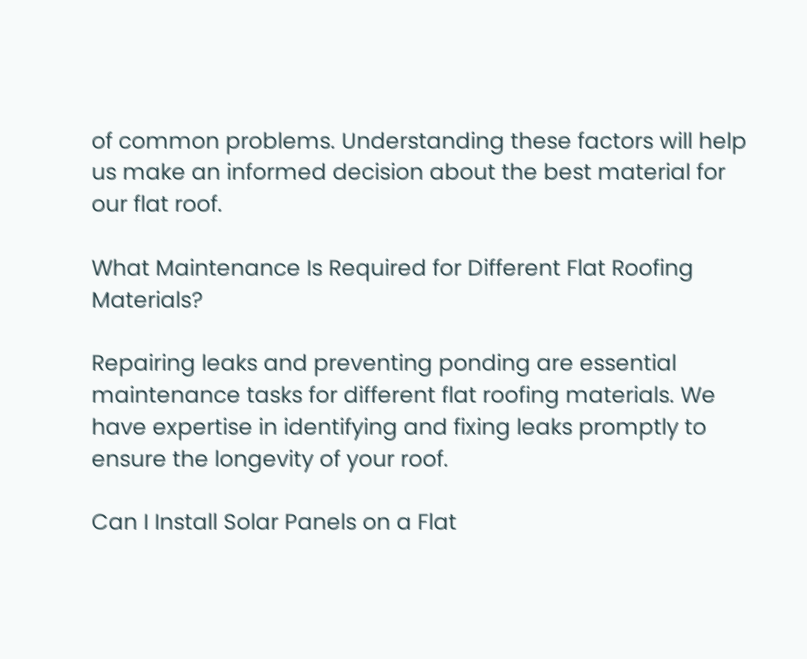of common problems. Understanding these factors will help us make an informed decision about the best material for our flat roof.

What Maintenance Is Required for Different Flat Roofing Materials?

Repairing leaks and preventing ponding are essential maintenance tasks for different flat roofing materials. We have expertise in identifying and fixing leaks promptly to ensure the longevity of your roof.

Can I Install Solar Panels on a Flat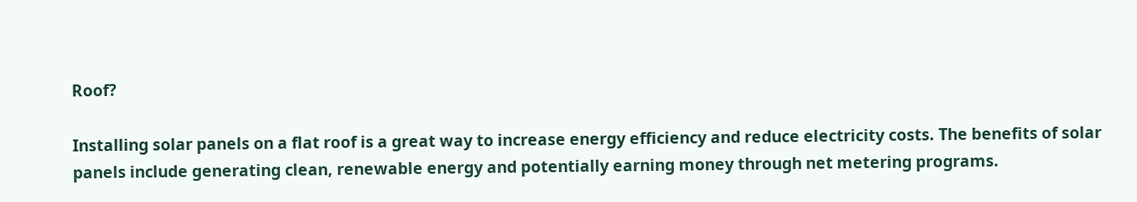Roof?

Installing solar panels on a flat roof is a great way to increase energy efficiency and reduce electricity costs. The benefits of solar panels include generating clean, renewable energy and potentially earning money through net metering programs.